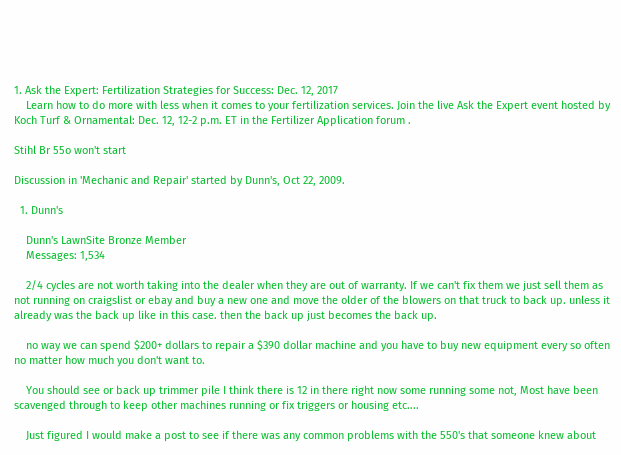1. Ask the Expert: Fertilization Strategies for Success: Dec. 12, 2017
    Learn how to do more with less when it comes to your fertilization services. Join the live Ask the Expert event hosted by Koch Turf & Ornamental: Dec. 12, 12-2 p.m. ET in the Fertilizer Application forum .

Stihl Br 55o won't start

Discussion in 'Mechanic and Repair' started by Dunn's, Oct 22, 2009.

  1. Dunn's

    Dunn's LawnSite Bronze Member
    Messages: 1,534

    2/4 cycles are not worth taking into the dealer when they are out of warranty. If we can't fix them we just sell them as not running on craigslist or ebay and buy a new one and move the older of the blowers on that truck to back up. unless it already was the back up like in this case. then the back up just becomes the back up.

    no way we can spend $200+ dollars to repair a $390 dollar machine and you have to buy new equipment every so often no matter how much you don't want to.

    You should see or back up trimmer pile I think there is 12 in there right now some running some not, Most have been scavenged through to keep other machines running or fix triggers or housing etc....

    Just figured I would make a post to see if there was any common problems with the 550's that someone knew about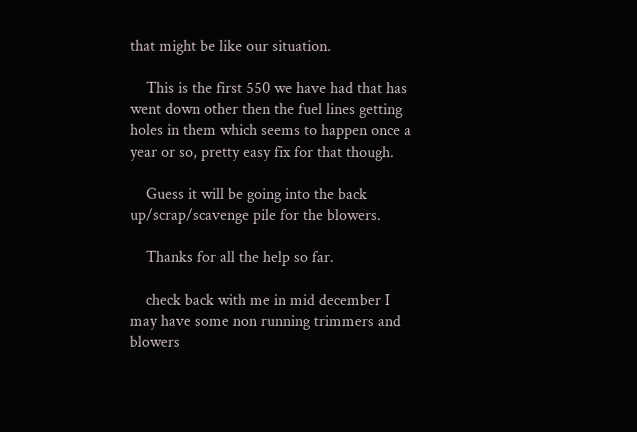that might be like our situation.

    This is the first 550 we have had that has went down other then the fuel lines getting holes in them which seems to happen once a year or so, pretty easy fix for that though.

    Guess it will be going into the back up/scrap/scavenge pile for the blowers.

    Thanks for all the help so far.

    check back with me in mid december I may have some non running trimmers and blowers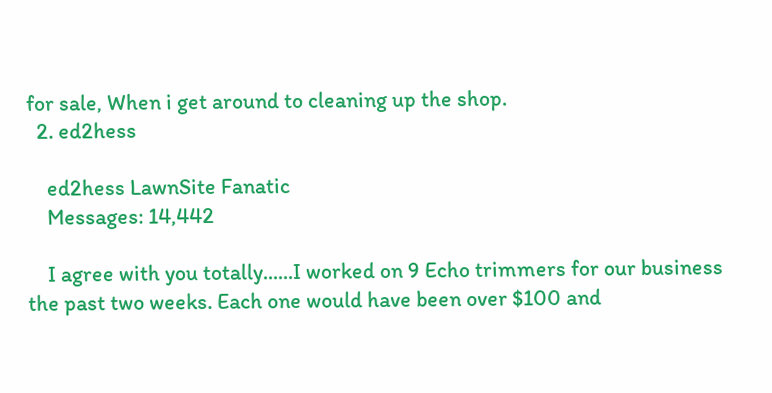for sale, When i get around to cleaning up the shop.
  2. ed2hess

    ed2hess LawnSite Fanatic
    Messages: 14,442

    I agree with you totally......I worked on 9 Echo trimmers for our business the past two weeks. Each one would have been over $100 and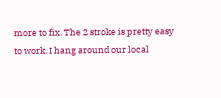more to fix. The 2 stroke is pretty easy to work. I hang around our local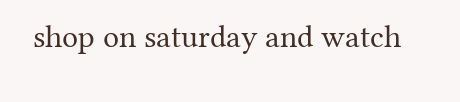shop on saturday and watch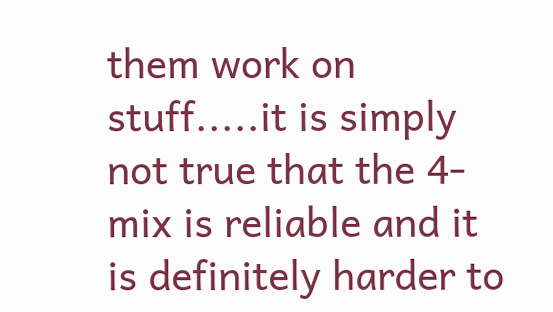them work on stuff.....it is simply not true that the 4-mix is reliable and it is definitely harder to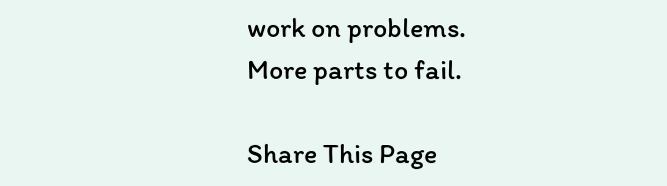work on problems. More parts to fail.

Share This Page